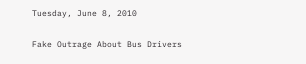Tuesday, June 8, 2010

Fake Outrage About Bus Drivers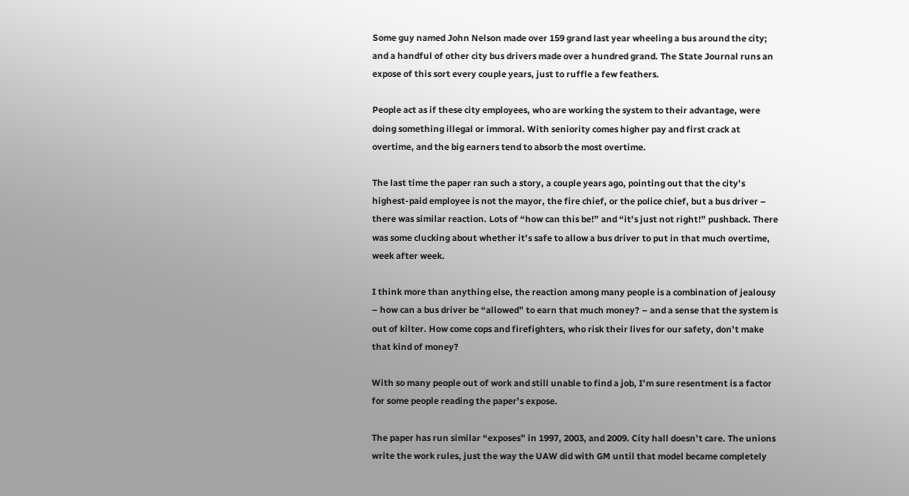Some guy named John Nelson made over 159 grand last year wheeling a bus around the city; and a handful of other city bus drivers made over a hundred grand. The State Journal runs an expose of this sort every couple years, just to ruffle a few feathers.

People act as if these city employees, who are working the system to their advantage, were doing something illegal or immoral. With seniority comes higher pay and first crack at overtime, and the big earners tend to absorb the most overtime.

The last time the paper ran such a story, a couple years ago, pointing out that the city’s highest-paid employee is not the mayor, the fire chief, or the police chief, but a bus driver – there was similar reaction. Lots of “how can this be!” and “it’s just not right!” pushback. There was some clucking about whether it’s safe to allow a bus driver to put in that much overtime, week after week.

I think more than anything else, the reaction among many people is a combination of jealousy – how can a bus driver be “allowed” to earn that much money? – and a sense that the system is out of kilter. How come cops and firefighters, who risk their lives for our safety, don’t make that kind of money?

With so many people out of work and still unable to find a job, I’m sure resentment is a factor for some people reading the paper’s expose.

The paper has run similar “exposes” in 1997, 2003, and 2009. City hall doesn’t care. The unions write the work rules, just the way the UAW did with GM until that model became completely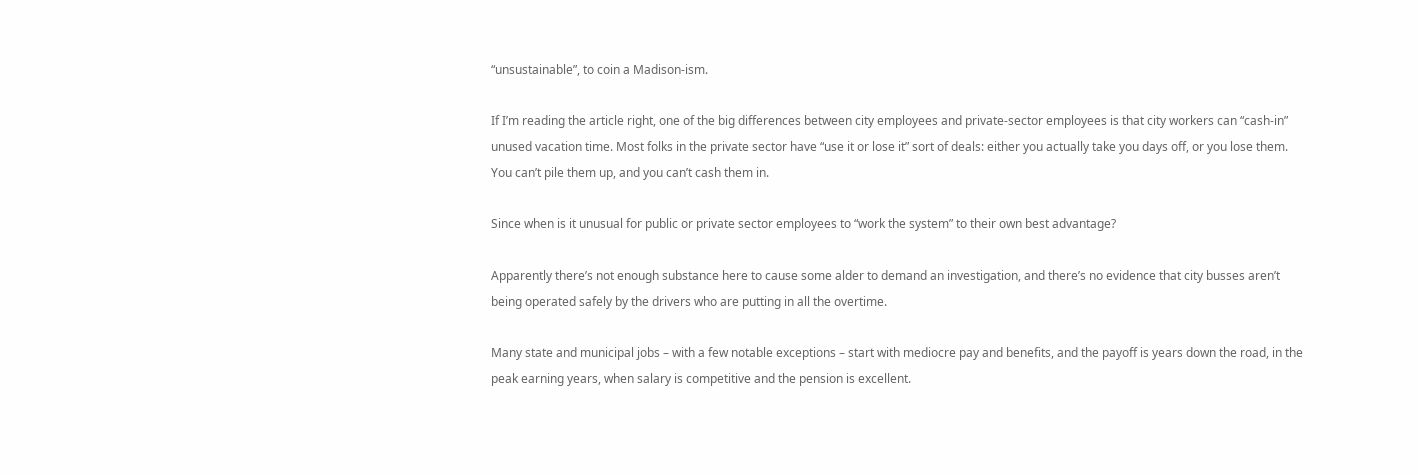“unsustainable”, to coin a Madison-ism.

If I’m reading the article right, one of the big differences between city employees and private-sector employees is that city workers can “cash-in” unused vacation time. Most folks in the private sector have “use it or lose it” sort of deals: either you actually take you days off, or you lose them. You can’t pile them up, and you can’t cash them in.

Since when is it unusual for public or private sector employees to “work the system” to their own best advantage?

Apparently there’s not enough substance here to cause some alder to demand an investigation, and there’s no evidence that city busses aren’t being operated safely by the drivers who are putting in all the overtime.

Many state and municipal jobs – with a few notable exceptions – start with mediocre pay and benefits, and the payoff is years down the road, in the peak earning years, when salary is competitive and the pension is excellent.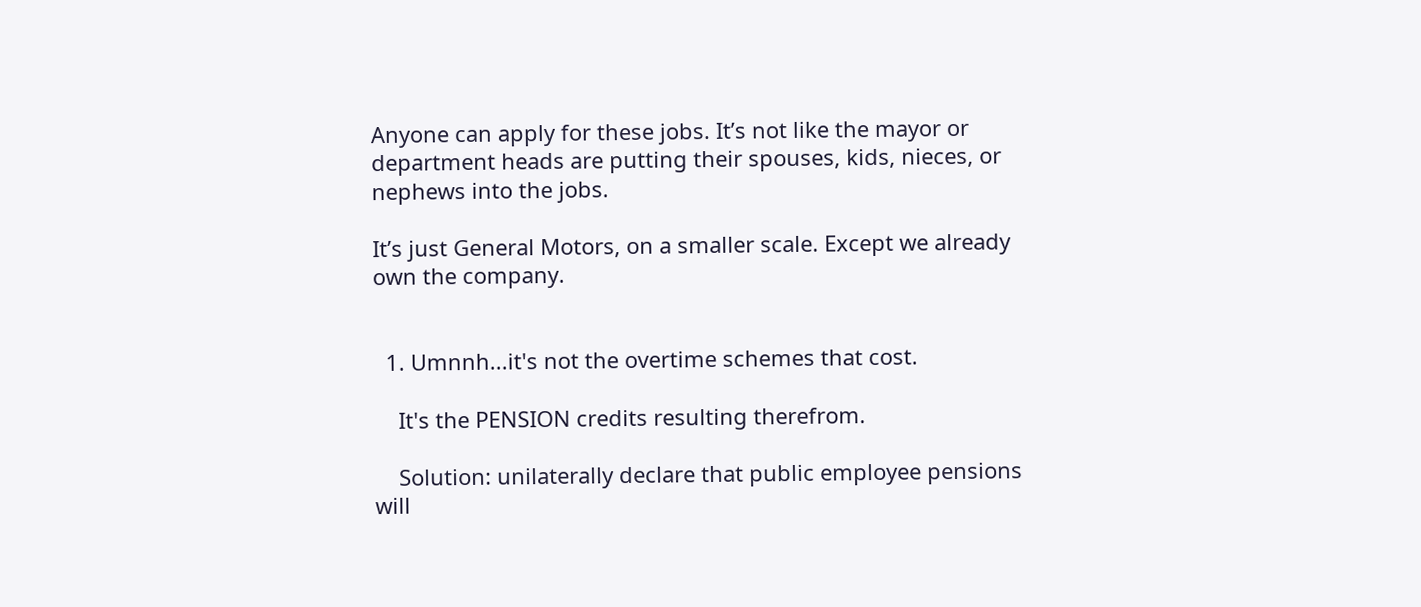Anyone can apply for these jobs. It’s not like the mayor or department heads are putting their spouses, kids, nieces, or nephews into the jobs.

It’s just General Motors, on a smaller scale. Except we already own the company.


  1. Umnnh...it's not the overtime schemes that cost.

    It's the PENSION credits resulting therefrom.

    Solution: unilaterally declare that public employee pensions will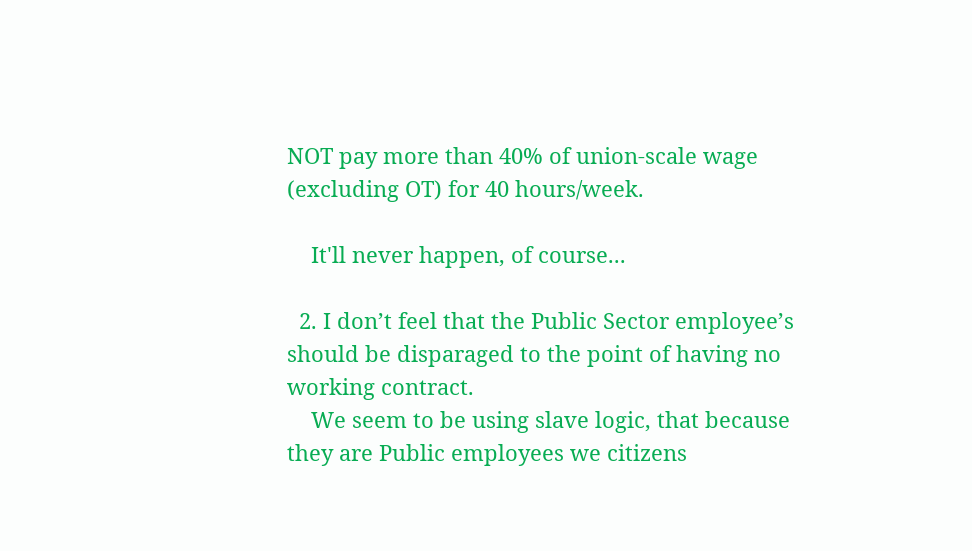NOT pay more than 40% of union-scale wage (excluding OT) for 40 hours/week.

    It'll never happen, of course...

  2. I don’t feel that the Public Sector employee’s should be disparaged to the point of having no working contract.
    We seem to be using slave logic, that because they are Public employees we citizens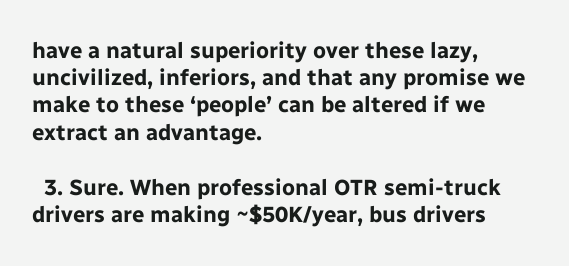have a natural superiority over these lazy, uncivilized, inferiors, and that any promise we make to these ‘people’ can be altered if we extract an advantage.

  3. Sure. When professional OTR semi-truck drivers are making ~$50K/year, bus drivers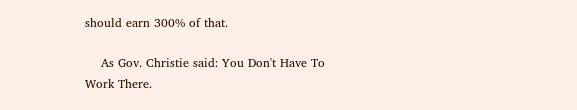should earn 300% of that.

    As Gov. Christie said: You Don't Have To Work There.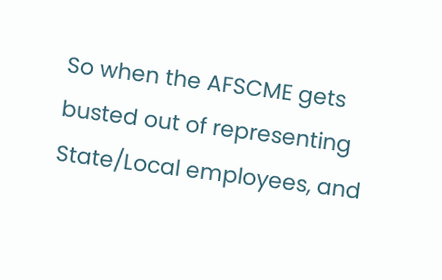So when the AFSCME gets busted out of representing State/Local employees, and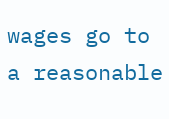wages go to a reasonable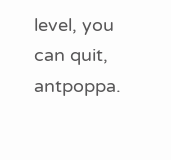level, you can quit, antpoppa.